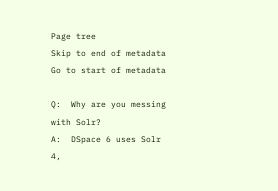Page tree
Skip to end of metadata
Go to start of metadata

Q:  Why are you messing with Solr?
A:  DSpace 6 uses Solr 4,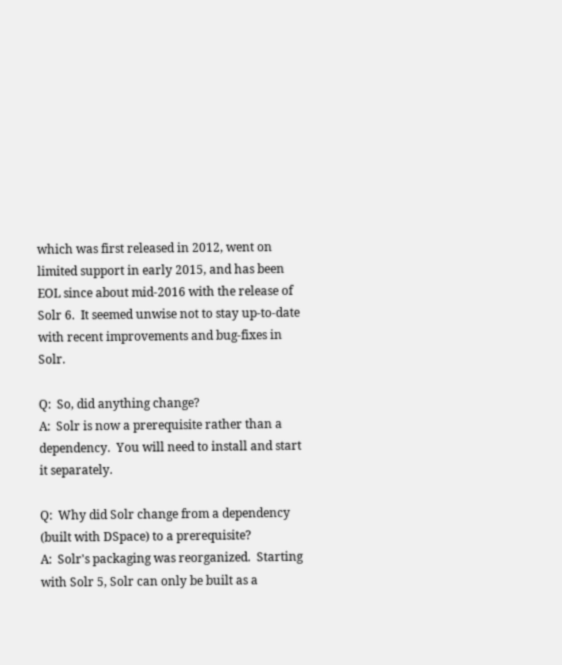which was first released in 2012, went on limited support in early 2015, and has been EOL since about mid-2016 with the release of Solr 6.  It seemed unwise not to stay up-to-date with recent improvements and bug-fixes in Solr.

Q:  So, did anything change?
A:  Solr is now a prerequisite rather than a dependency.  You will need to install and start it separately.

Q:  Why did Solr change from a dependency (built with DSpace) to a prerequisite?
A:  Solr's packaging was reorganized.  Starting with Solr 5, Solr can only be built as a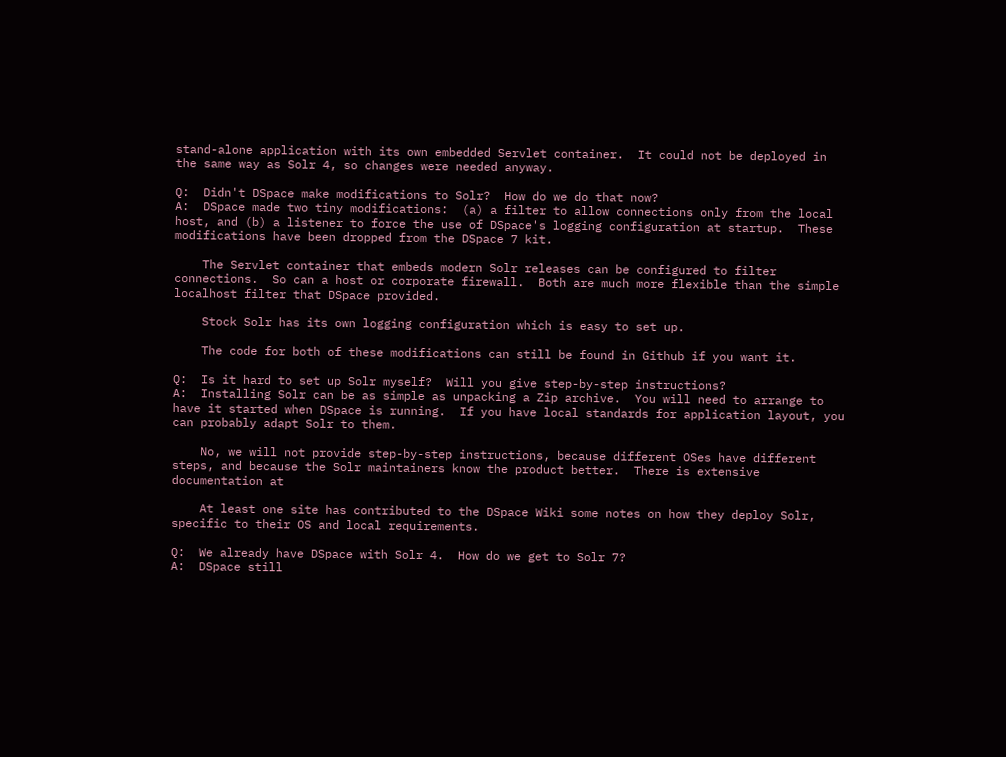stand-alone application with its own embedded Servlet container.  It could not be deployed in the same way as Solr 4, so changes were needed anyway.

Q:  Didn't DSpace make modifications to Solr?  How do we do that now?
A:  DSpace made two tiny modifications:  (a) a filter to allow connections only from the local host, and (b) a listener to force the use of DSpace's logging configuration at startup.  These modifications have been dropped from the DSpace 7 kit.

    The Servlet container that embeds modern Solr releases can be configured to filter connections.  So can a host or corporate firewall.  Both are much more flexible than the simple localhost filter that DSpace provided.

    Stock Solr has its own logging configuration which is easy to set up.

    The code for both of these modifications can still be found in Github if you want it.

Q:  Is it hard to set up Solr myself?  Will you give step-by-step instructions?
A:  Installing Solr can be as simple as unpacking a Zip archive.  You will need to arrange to have it started when DSpace is running.  If you have local standards for application layout, you can probably adapt Solr to them.

    No, we will not provide step-by-step instructions, because different OSes have different steps, and because the Solr maintainers know the product better.  There is extensive documentation at

    At least one site has contributed to the DSpace Wiki some notes on how they deploy Solr, specific to their OS and local requirements.

Q:  We already have DSpace with Solr 4.  How do we get to Solr 7?
A:  DSpace still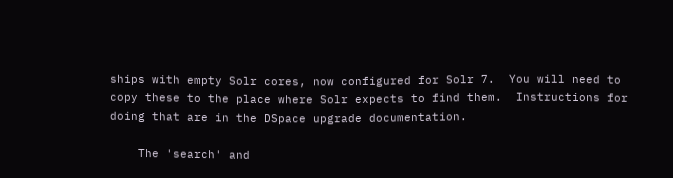ships with empty Solr cores, now configured for Solr 7.  You will need to copy these to the place where Solr expects to find them.  Instructions for doing that are in the DSpace upgrade documentation.

    The 'search' and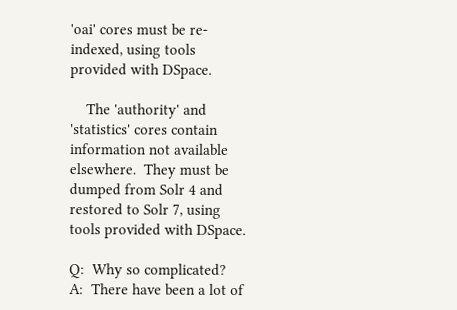'oai' cores must be re-indexed, using tools provided with DSpace.

    The 'authority' and 'statistics' cores contain information not available elsewhere.  They must be dumped from Solr 4 and restored to Solr 7, using tools provided with DSpace.

Q:  Why so complicated?
A:  There have been a lot of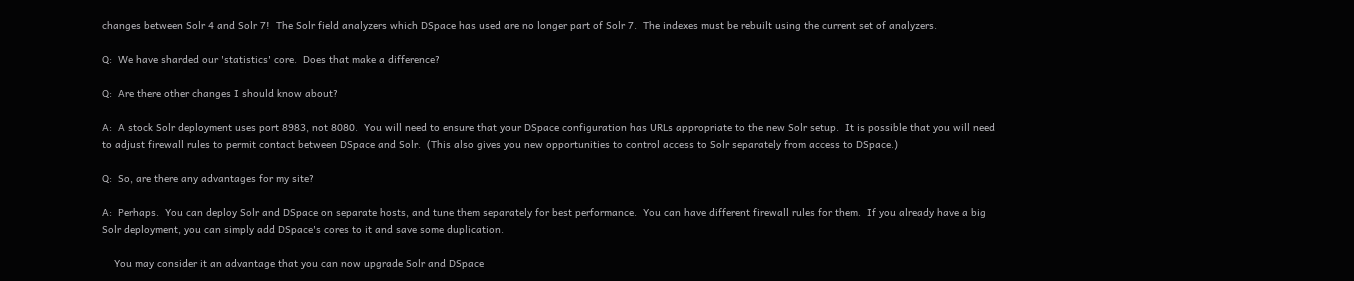changes between Solr 4 and Solr 7!  The Solr field analyzers which DSpace has used are no longer part of Solr 7.  The indexes must be rebuilt using the current set of analyzers.

Q:  We have sharded our 'statistics' core.  Does that make a difference?

Q:  Are there other changes I should know about?

A:  A stock Solr deployment uses port 8983, not 8080.  You will need to ensure that your DSpace configuration has URLs appropriate to the new Solr setup.  It is possible that you will need to adjust firewall rules to permit contact between DSpace and Solr.  (This also gives you new opportunities to control access to Solr separately from access to DSpace.)

Q:  So, are there any advantages for my site?

A:  Perhaps.  You can deploy Solr and DSpace on separate hosts, and tune them separately for best performance.  You can have different firewall rules for them.  If you already have a big Solr deployment, you can simply add DSpace's cores to it and save some duplication.

    You may consider it an advantage that you can now upgrade Solr and DSpace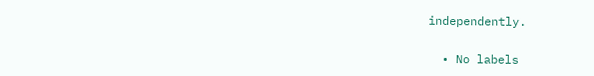independently.

  • No labels